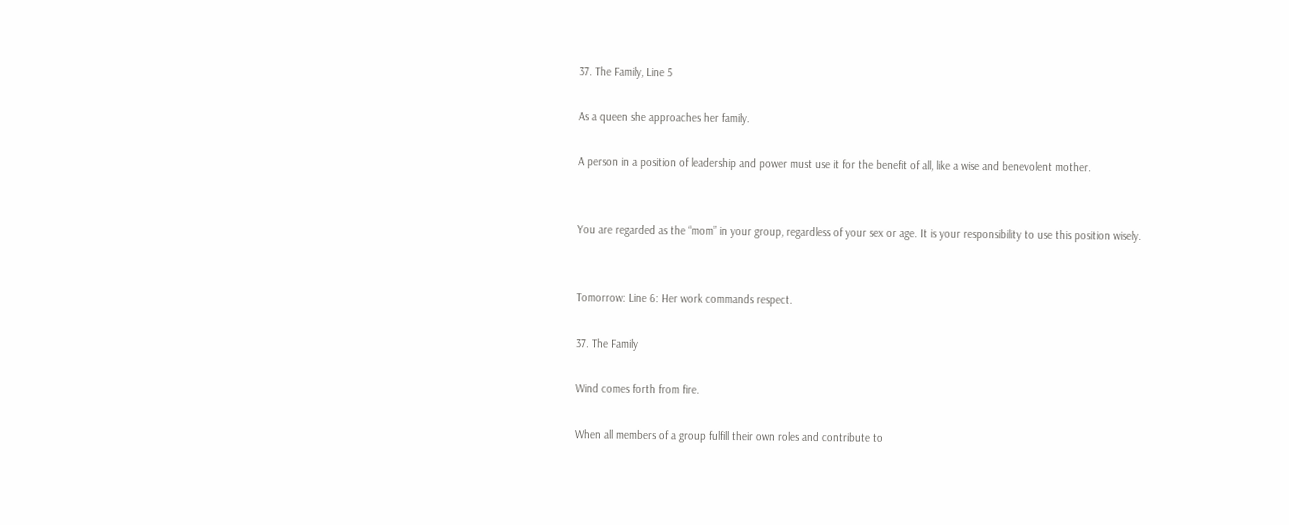37. The Family, Line 5

As a queen she approaches her family.

A person in a position of leadership and power must use it for the benefit of all, like a wise and benevolent mother.


You are regarded as the “mom” in your group, regardless of your sex or age. It is your responsibility to use this position wisely.


Tomorrow: Line 6: Her work commands respect.

37. The Family

Wind comes forth from fire.

When all members of a group fulfill their own roles and contribute to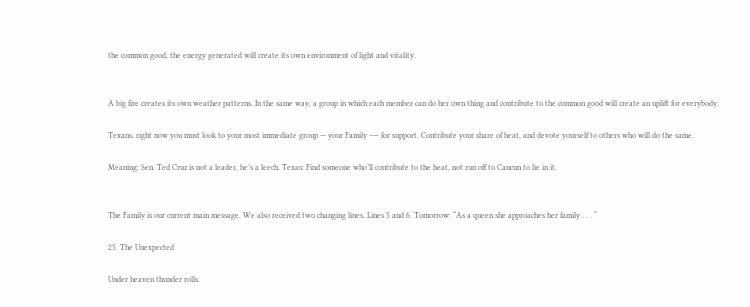the common good, the energy generated will create its own environment of light and vitality.


A big fire creates its own weather patterns. In the same way, a group in which each member can do her own thing and contribute to the common good will create an uplift for everybody.

Texans, right now you must look to your most immediate group — your Family –— for support. Contribute your share of heat, and devote yourself to others who will do the same.

Meaning: Sen. Ted Cruz is not a leader, he’s a leech. Texas: Find someone who’ll contribute to the heat, not run off to Cancun to lie in it.


The Family is our current main message. We also received two changing lines, Lines 5 and 6. Tomorrow: “As a queen she approaches her family . . . “

25. The Unexpected

Under heaven thunder rolls.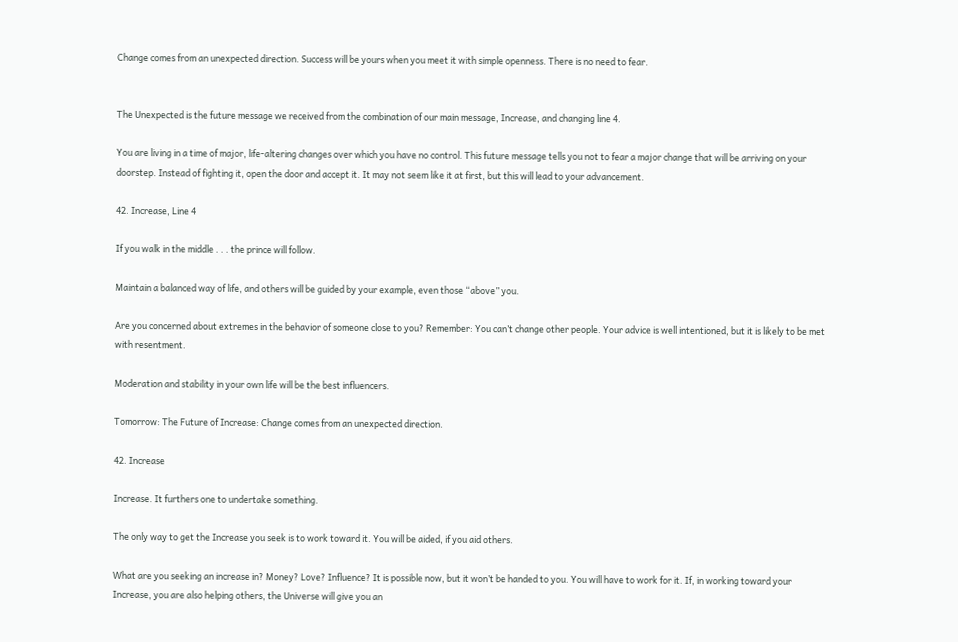Change comes from an unexpected direction. Success will be yours when you meet it with simple openness. There is no need to fear.


The Unexpected is the future message we received from the combination of our main message, Increase, and changing line 4.

You are living in a time of major, life-altering changes over which you have no control. This future message tells you not to fear a major change that will be arriving on your doorstep. Instead of fighting it, open the door and accept it. It may not seem like it at first, but this will lead to your advancement.

42. Increase, Line 4

If you walk in the middle . . . the prince will follow.

Maintain a balanced way of life, and others will be guided by your example, even those “above” you.

Are you concerned about extremes in the behavior of someone close to you? Remember: You can’t change other people. Your advice is well intentioned, but it is likely to be met with resentment.

Moderation and stability in your own life will be the best influencers.

Tomorrow: The Future of Increase: Change comes from an unexpected direction.

42. Increase

Increase. It furthers one to undertake something.

The only way to get the Increase you seek is to work toward it. You will be aided, if you aid others.

What are you seeking an increase in? Money? Love? Influence? It is possible now, but it won’t be handed to you. You will have to work for it. If, in working toward your Increase, you are also helping others, the Universe will give you an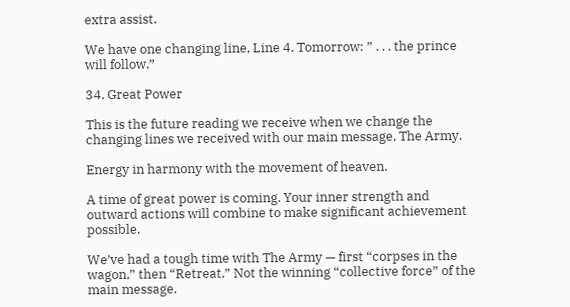extra assist.

We have one changing line, Line 4. Tomorrow: ” . . . the prince will follow.”

34. Great Power

This is the future reading we receive when we change the changing lines we received with our main message, The Army.

Energy in harmony with the movement of heaven.

A time of great power is coming. Your inner strength and outward actions will combine to make significant achievement possible.

We’ve had a tough time with The Army — first “corpses in the wagon,” then “Retreat.” Not the winning “collective force” of the main message.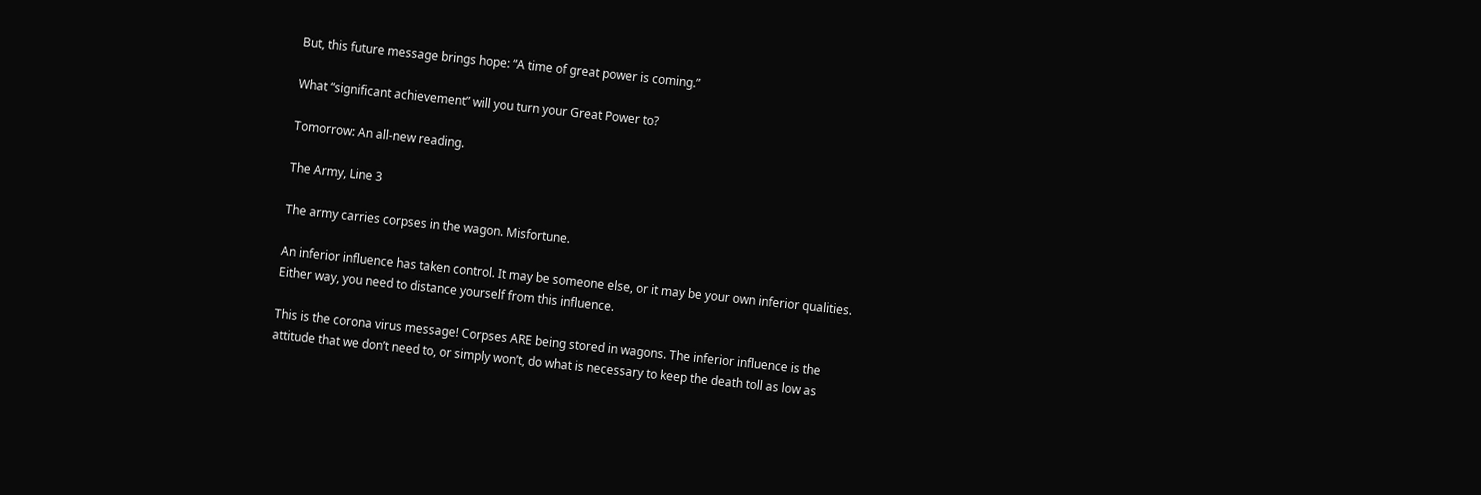But, this future message brings hope: “A time of great power is coming.”

What “significant achievement” will you turn your Great Power to?

Tomorrow: An all-new reading.

The Army, Line 3

The army carries corpses in the wagon. Misfortune.

An inferior influence has taken control. It may be someone else, or it may be your own inferior qualities. Either way, you need to distance yourself from this influence.

This is the corona virus message! Corpses ARE being stored in wagons. The inferior influence is the attitude that we don’t need to, or simply won’t, do what is necessary to keep the death toll as low as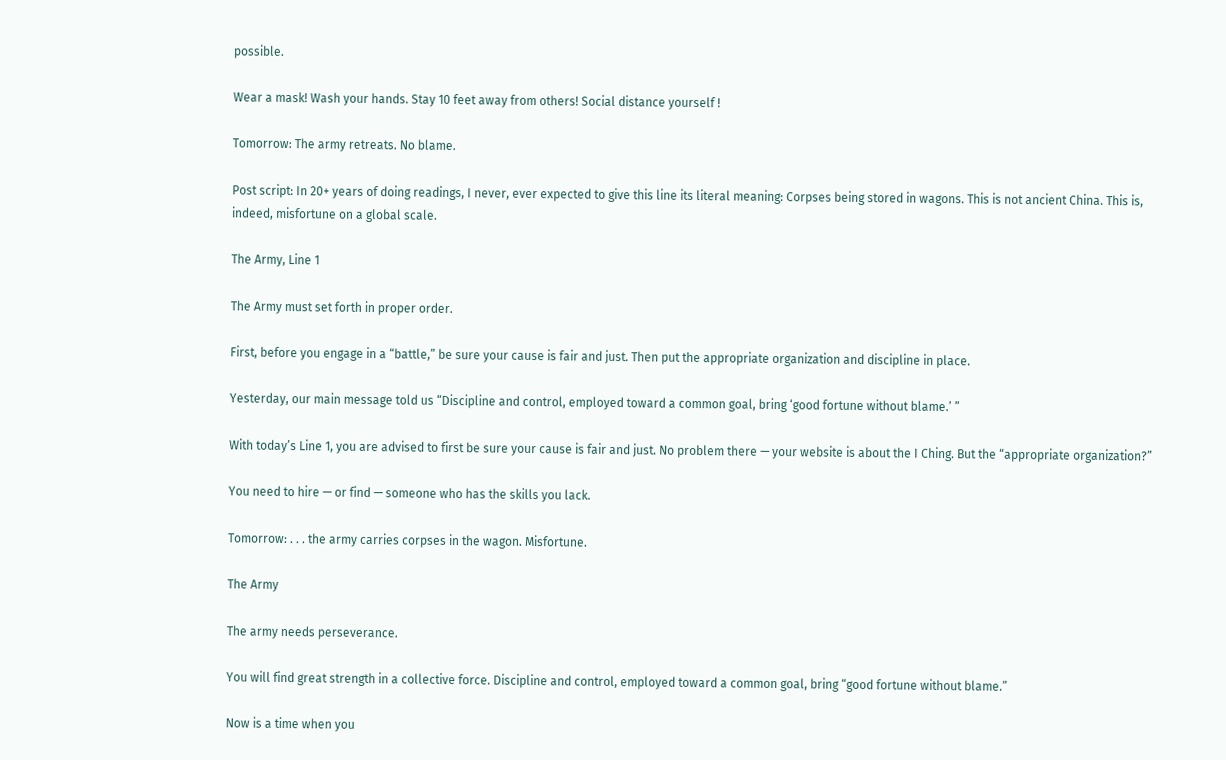possible.

Wear a mask! Wash your hands. Stay 10 feet away from others! Social distance yourself !

Tomorrow: The army retreats. No blame.

Post script: In 20+ years of doing readings, I never, ever expected to give this line its literal meaning: Corpses being stored in wagons. This is not ancient China. This is, indeed, misfortune on a global scale.

The Army, Line 1

The Army must set forth in proper order.

First, before you engage in a “battle,” be sure your cause is fair and just. Then put the appropriate organization and discipline in place.

Yesterday, our main message told us “Discipline and control, employed toward a common goal, bring ‘good fortune without blame.’ ”

With today’s Line 1, you are advised to first be sure your cause is fair and just. No problem there — your website is about the I Ching. But the “appropriate organization?”

You need to hire — or find — someone who has the skills you lack.

Tomorrow: . . . the army carries corpses in the wagon. Misfortune.

The Army

The army needs perseverance.

You will find great strength in a collective force. Discipline and control, employed toward a common goal, bring “good fortune without blame.”

Now is a time when you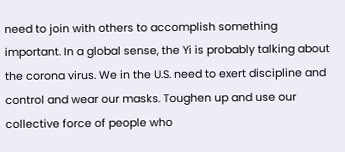need to join with others to accomplish something important. In a global sense, the Yi is probably talking about the corona virus. We in the U.S. need to exert discipline and control and wear our masks. Toughen up and use our collective force of people who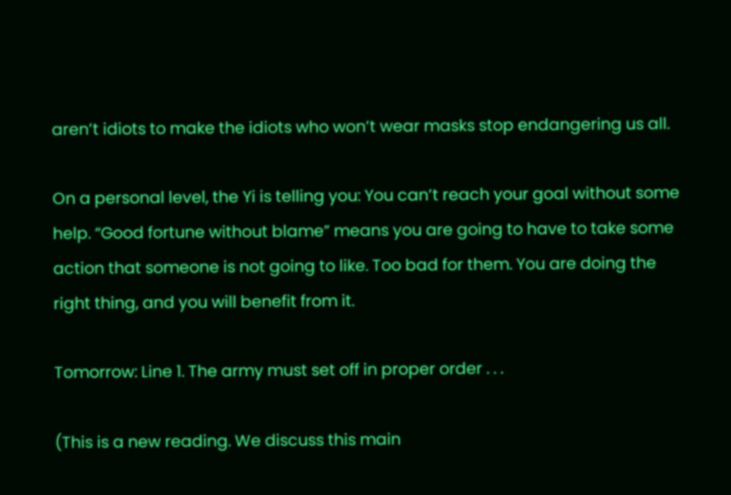aren’t idiots to make the idiots who won’t wear masks stop endangering us all.

On a personal level, the Yi is telling you: You can’t reach your goal without some help. “Good fortune without blame” means you are going to have to take some action that someone is not going to like. Too bad for them. You are doing the right thing, and you will benefit from it.

Tomorrow: Line 1. The army must set off in proper order . . .

(This is a new reading. We discuss this main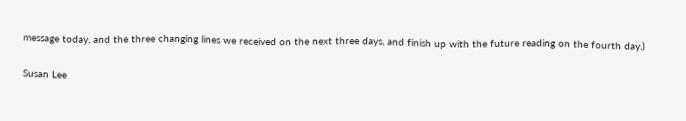message today, and the three changing lines we received on the next three days, and finish up with the future reading on the fourth day.)

Susan Lee